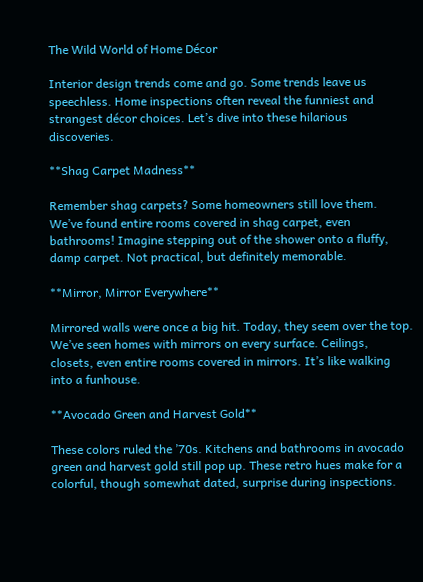The Wild World of Home Décor

Interior design trends come and go. Some trends leave us speechless. Home inspections often reveal the funniest and strangest décor choices. Let’s dive into these hilarious discoveries.

**Shag Carpet Madness**

Remember shag carpets? Some homeowners still love them. We’ve found entire rooms covered in shag carpet, even bathrooms! Imagine stepping out of the shower onto a fluffy, damp carpet. Not practical, but definitely memorable.

**Mirror, Mirror Everywhere**

Mirrored walls were once a big hit. Today, they seem over the top. We’ve seen homes with mirrors on every surface. Ceilings, closets, even entire rooms covered in mirrors. It’s like walking into a funhouse.

**Avocado Green and Harvest Gold**

These colors ruled the ’70s. Kitchens and bathrooms in avocado green and harvest gold still pop up. These retro hues make for a colorful, though somewhat dated, surprise during inspections.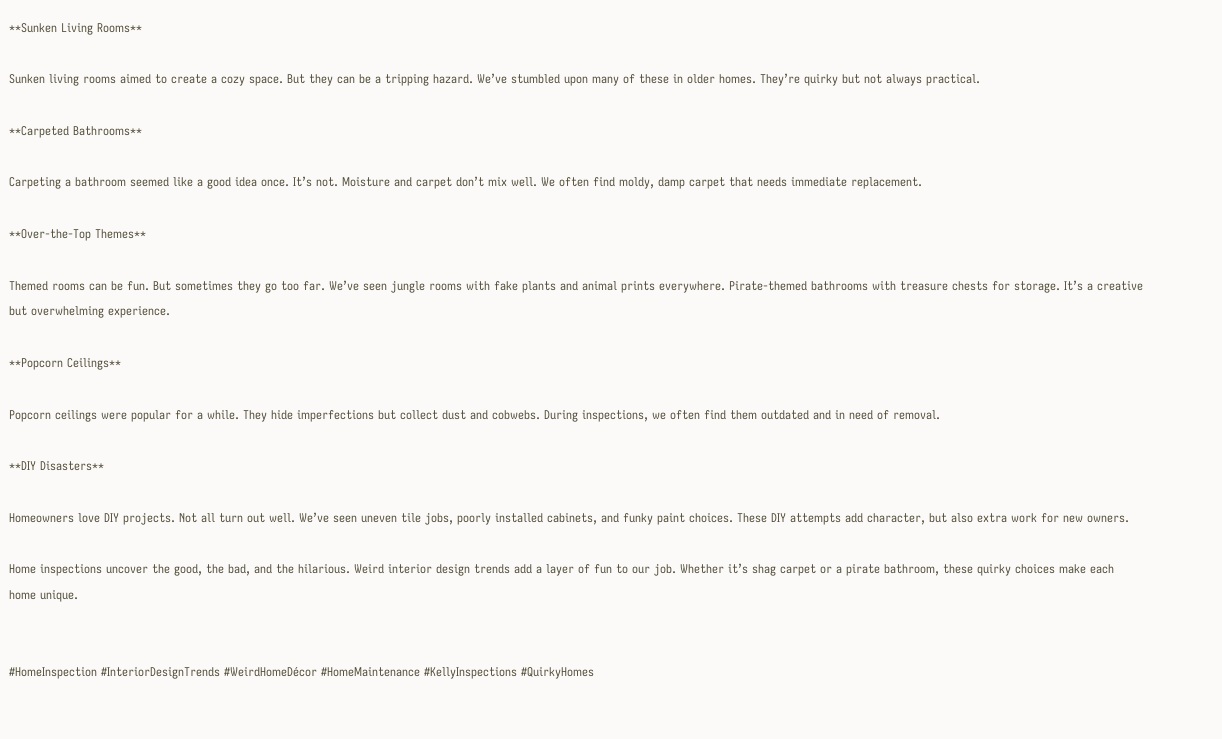**Sunken Living Rooms**

Sunken living rooms aimed to create a cozy space. But they can be a tripping hazard. We’ve stumbled upon many of these in older homes. They’re quirky but not always practical.

**Carpeted Bathrooms**

Carpeting a bathroom seemed like a good idea once. It’s not. Moisture and carpet don’t mix well. We often find moldy, damp carpet that needs immediate replacement.

**Over-the-Top Themes**

Themed rooms can be fun. But sometimes they go too far. We’ve seen jungle rooms with fake plants and animal prints everywhere. Pirate-themed bathrooms with treasure chests for storage. It’s a creative but overwhelming experience.

**Popcorn Ceilings**

Popcorn ceilings were popular for a while. They hide imperfections but collect dust and cobwebs. During inspections, we often find them outdated and in need of removal.

**DIY Disasters**

Homeowners love DIY projects. Not all turn out well. We’ve seen uneven tile jobs, poorly installed cabinets, and funky paint choices. These DIY attempts add character, but also extra work for new owners.

Home inspections uncover the good, the bad, and the hilarious. Weird interior design trends add a layer of fun to our job. Whether it’s shag carpet or a pirate bathroom, these quirky choices make each home unique.


#HomeInspection #InteriorDesignTrends #WeirdHomeDécor #HomeMaintenance #KellyInspections #QuirkyHomes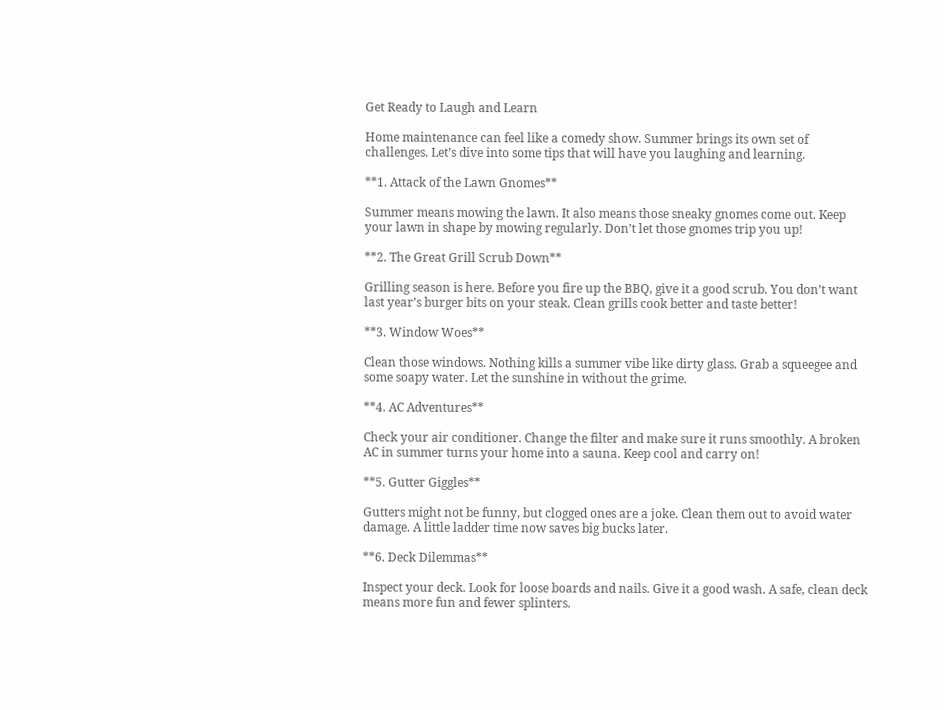Get Ready to Laugh and Learn

Home maintenance can feel like a comedy show. Summer brings its own set of challenges. Let’s dive into some tips that will have you laughing and learning.

**1. Attack of the Lawn Gnomes**

Summer means mowing the lawn. It also means those sneaky gnomes come out. Keep your lawn in shape by mowing regularly. Don’t let those gnomes trip you up!

**2. The Great Grill Scrub Down**

Grilling season is here. Before you fire up the BBQ, give it a good scrub. You don’t want last year’s burger bits on your steak. Clean grills cook better and taste better!

**3. Window Woes**

Clean those windows. Nothing kills a summer vibe like dirty glass. Grab a squeegee and some soapy water. Let the sunshine in without the grime.

**4. AC Adventures**

Check your air conditioner. Change the filter and make sure it runs smoothly. A broken AC in summer turns your home into a sauna. Keep cool and carry on!

**5. Gutter Giggles**

Gutters might not be funny, but clogged ones are a joke. Clean them out to avoid water damage. A little ladder time now saves big bucks later.

**6. Deck Dilemmas**

Inspect your deck. Look for loose boards and nails. Give it a good wash. A safe, clean deck means more fun and fewer splinters.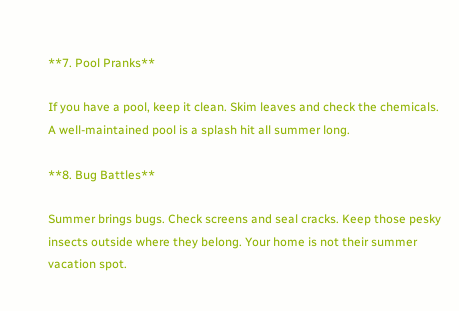**7. Pool Pranks**

If you have a pool, keep it clean. Skim leaves and check the chemicals. A well-maintained pool is a splash hit all summer long.

**8. Bug Battles**

Summer brings bugs. Check screens and seal cracks. Keep those pesky insects outside where they belong. Your home is not their summer vacation spot.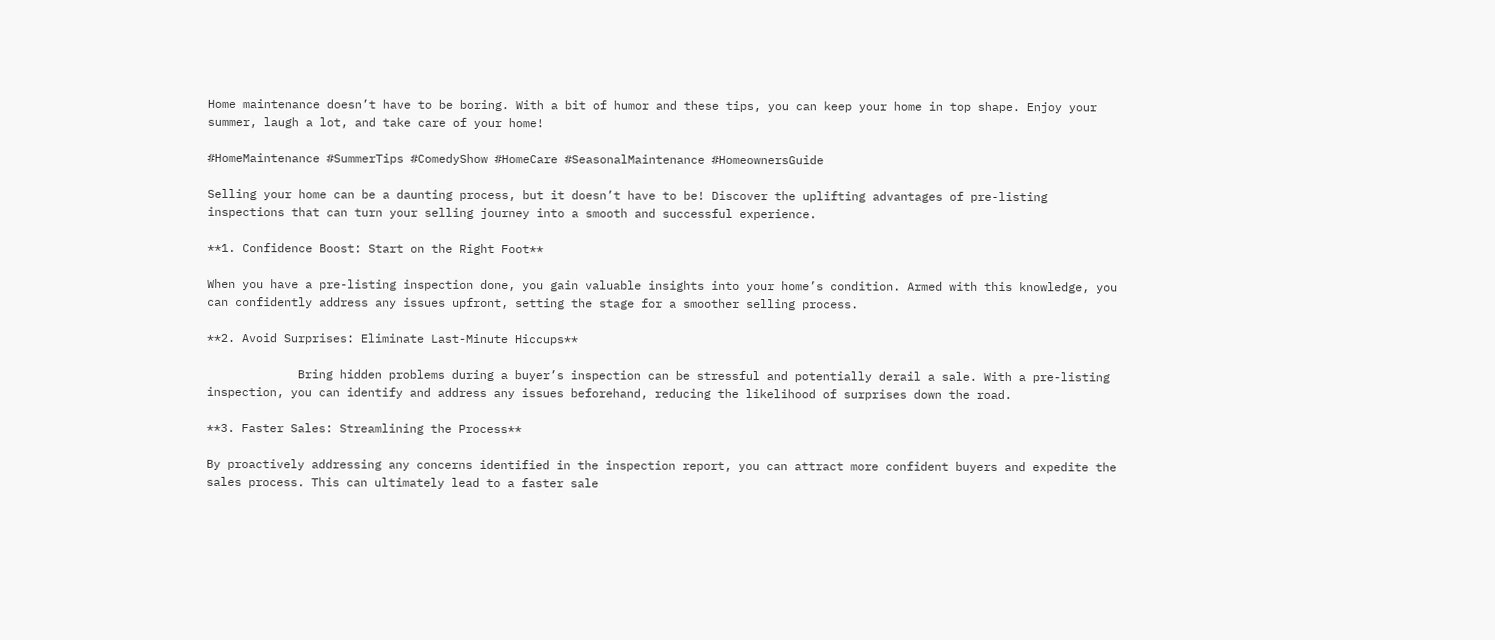Home maintenance doesn’t have to be boring. With a bit of humor and these tips, you can keep your home in top shape. Enjoy your summer, laugh a lot, and take care of your home!

#HomeMaintenance #SummerTips #ComedyShow #HomeCare #SeasonalMaintenance #HomeownersGuide

Selling your home can be a daunting process, but it doesn’t have to be! Discover the uplifting advantages of pre-listing inspections that can turn your selling journey into a smooth and successful experience.

**1. Confidence Boost: Start on the Right Foot**

When you have a pre-listing inspection done, you gain valuable insights into your home’s condition. Armed with this knowledge, you can confidently address any issues upfront, setting the stage for a smoother selling process.

**2. Avoid Surprises: Eliminate Last-Minute Hiccups**

             Bring hidden problems during a buyer’s inspection can be stressful and potentially derail a sale. With a pre-listing inspection, you can identify and address any issues beforehand, reducing the likelihood of surprises down the road.

**3. Faster Sales: Streamlining the Process**

By proactively addressing any concerns identified in the inspection report, you can attract more confident buyers and expedite the sales process. This can ultimately lead to a faster sale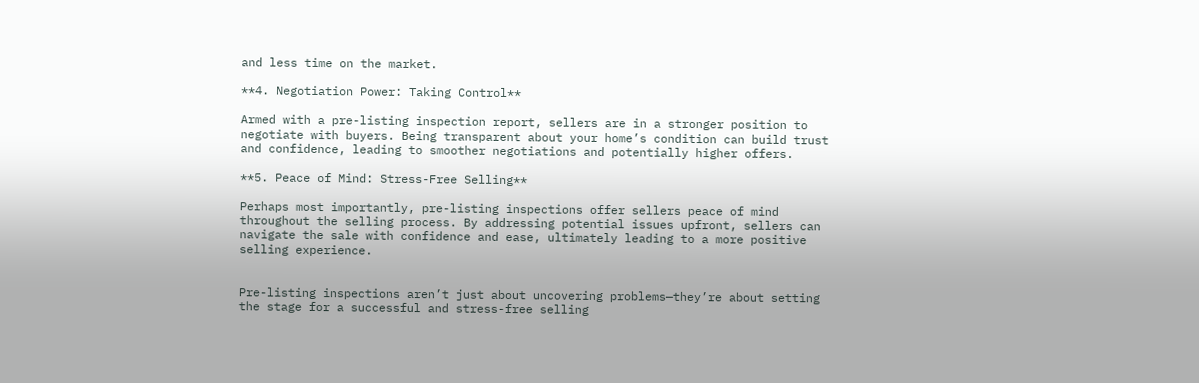and less time on the market.

**4. Negotiation Power: Taking Control**

Armed with a pre-listing inspection report, sellers are in a stronger position to negotiate with buyers. Being transparent about your home’s condition can build trust and confidence, leading to smoother negotiations and potentially higher offers.

**5. Peace of Mind: Stress-Free Selling**

Perhaps most importantly, pre-listing inspections offer sellers peace of mind throughout the selling process. By addressing potential issues upfront, sellers can navigate the sale with confidence and ease, ultimately leading to a more positive selling experience.


Pre-listing inspections aren’t just about uncovering problems—they’re about setting the stage for a successful and stress-free selling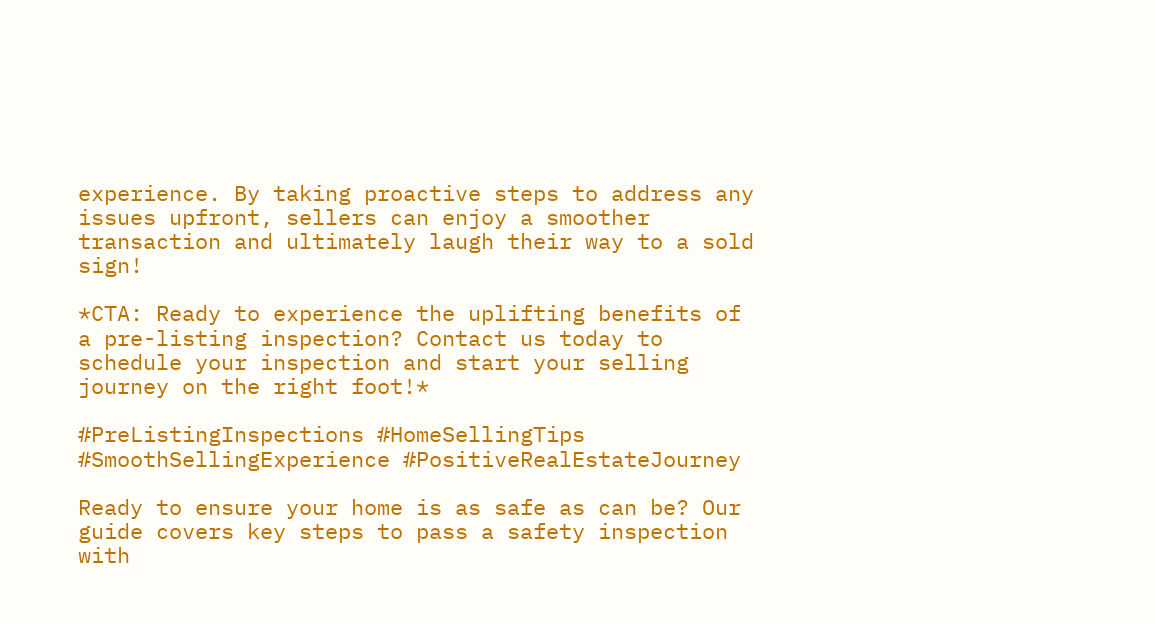experience. By taking proactive steps to address any issues upfront, sellers can enjoy a smoother transaction and ultimately laugh their way to a sold sign!

*CTA: Ready to experience the uplifting benefits of a pre-listing inspection? Contact us today to schedule your inspection and start your selling journey on the right foot!*

#PreListingInspections #HomeSellingTips #SmoothSellingExperience #PositiveRealEstateJourney

Ready to ensure your home is as safe as can be? Our guide covers key steps to pass a safety inspection with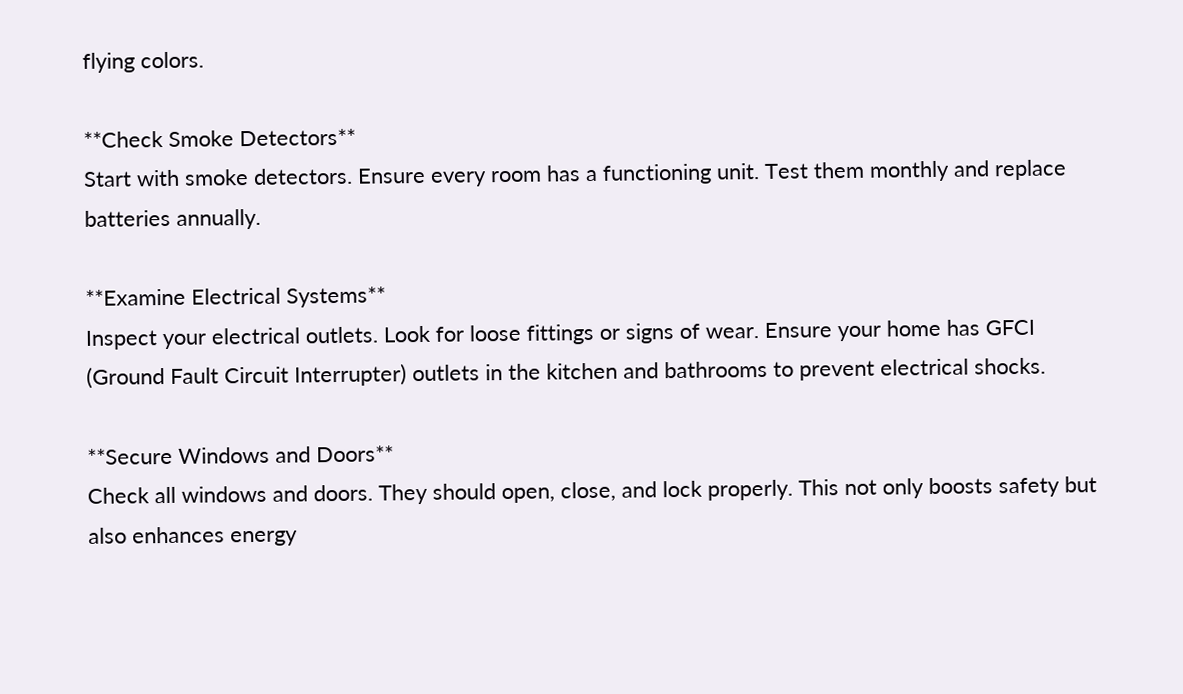flying colors.

**Check Smoke Detectors**
Start with smoke detectors. Ensure every room has a functioning unit. Test them monthly and replace batteries annually.

**Examine Electrical Systems**
Inspect your electrical outlets. Look for loose fittings or signs of wear. Ensure your home has GFCI (Ground Fault Circuit Interrupter) outlets in the kitchen and bathrooms to prevent electrical shocks.

**Secure Windows and Doors**
Check all windows and doors. They should open, close, and lock properly. This not only boosts safety but also enhances energy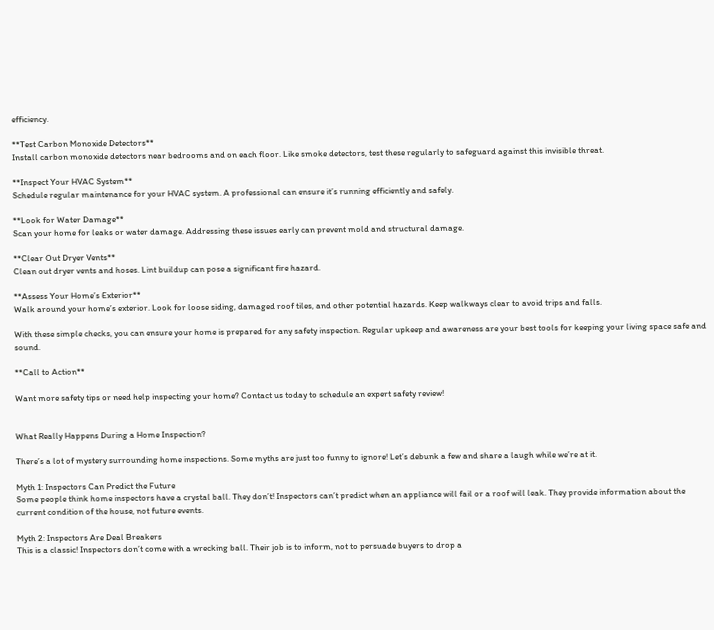efficiency.

**Test Carbon Monoxide Detectors**
Install carbon monoxide detectors near bedrooms and on each floor. Like smoke detectors, test these regularly to safeguard against this invisible threat.

**Inspect Your HVAC System**
Schedule regular maintenance for your HVAC system. A professional can ensure it’s running efficiently and safely.

**Look for Water Damage**
Scan your home for leaks or water damage. Addressing these issues early can prevent mold and structural damage.

**Clear Out Dryer Vents**
Clean out dryer vents and hoses. Lint buildup can pose a significant fire hazard.

**Assess Your Home’s Exterior**
Walk around your home’s exterior. Look for loose siding, damaged roof tiles, and other potential hazards. Keep walkways clear to avoid trips and falls.

With these simple checks, you can ensure your home is prepared for any safety inspection. Regular upkeep and awareness are your best tools for keeping your living space safe and sound.

**Call to Action**

Want more safety tips or need help inspecting your home? Contact us today to schedule an expert safety review!


What Really Happens During a Home Inspection?

There’s a lot of mystery surrounding home inspections. Some myths are just too funny to ignore! Let’s debunk a few and share a laugh while we’re at it.

Myth 1: Inspectors Can Predict the Future
Some people think home inspectors have a crystal ball. They don’t! Inspectors can’t predict when an appliance will fail or a roof will leak. They provide information about the current condition of the house, not future events.

Myth 2: Inspectors Are Deal Breakers
This is a classic! Inspectors don’t come with a wrecking ball. Their job is to inform, not to persuade buyers to drop a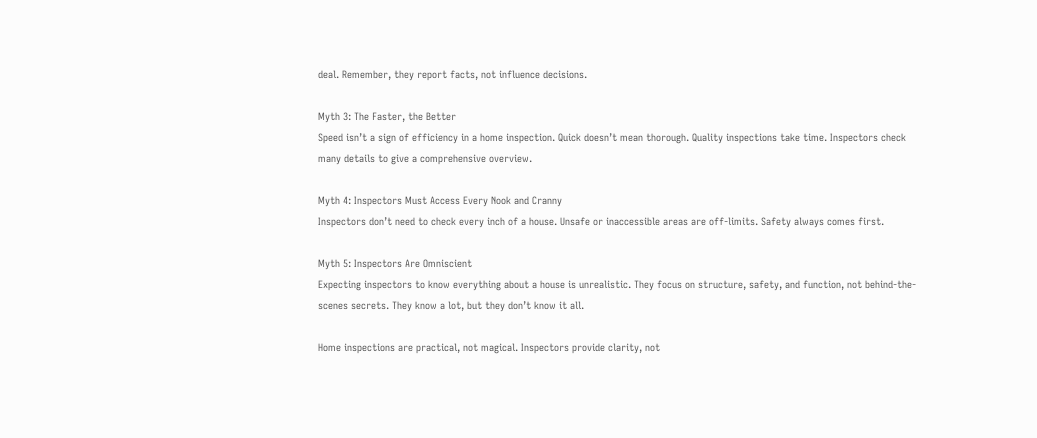deal. Remember, they report facts, not influence decisions.

Myth 3: The Faster, the Better
Speed isn’t a sign of efficiency in a home inspection. Quick doesn’t mean thorough. Quality inspections take time. Inspectors check many details to give a comprehensive overview.

Myth 4: Inspectors Must Access Every Nook and Cranny
Inspectors don’t need to check every inch of a house. Unsafe or inaccessible areas are off-limits. Safety always comes first.

Myth 5: Inspectors Are Omniscient
Expecting inspectors to know everything about a house is unrealistic. They focus on structure, safety, and function, not behind-the-scenes secrets. They know a lot, but they don’t know it all.

Home inspections are practical, not magical. Inspectors provide clarity, not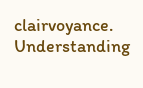clairvoyance. Understanding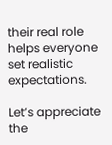their real role helps everyone set realistic expectations.

Let’s appreciate the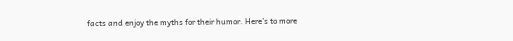facts and enjoy the myths for their humor. Here’s to more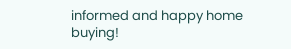informed and happy home buying!